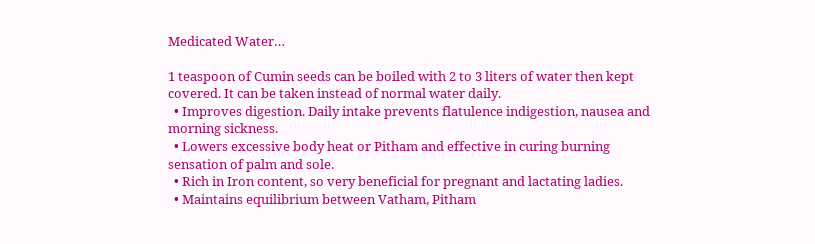Medicated Water…

1 teaspoon of Cumin seeds can be boiled with 2 to 3 liters of water then kept covered. It can be taken instead of normal water daily.
  • Improves digestion. Daily intake prevents flatulence indigestion, nausea and morning sickness.
  • Lowers excessive body heat or Pitham and effective in curing burning sensation of palm and sole.
  • Rich in Iron content, so very beneficial for pregnant and lactating ladies.
  • Maintains equilibrium between Vatham, Pitham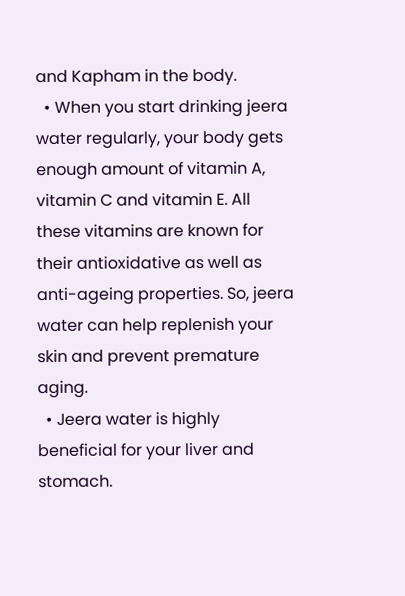and Kapham in the body.
  • When you start drinking jeera water regularly, your body gets enough amount of vitamin A, vitamin C and vitamin E. All these vitamins are known for their antioxidative as well as anti-ageing properties. So, jeera water can help replenish your skin and prevent premature aging.
  • Jeera water is highly beneficial for your liver and stomach.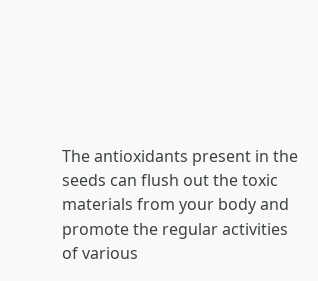The antioxidants present in the seeds can flush out the toxic materials from your body and promote the regular activities of various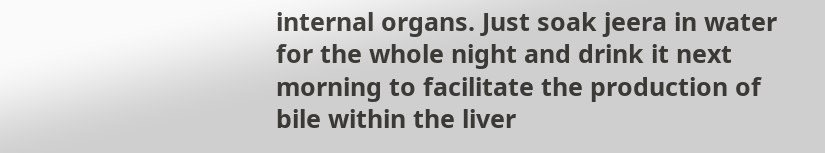internal organs. Just soak jeera in water for the whole night and drink it next morning to facilitate the production of bile within the liver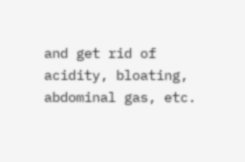and get rid of acidity, bloating, abdominal gas, etc.